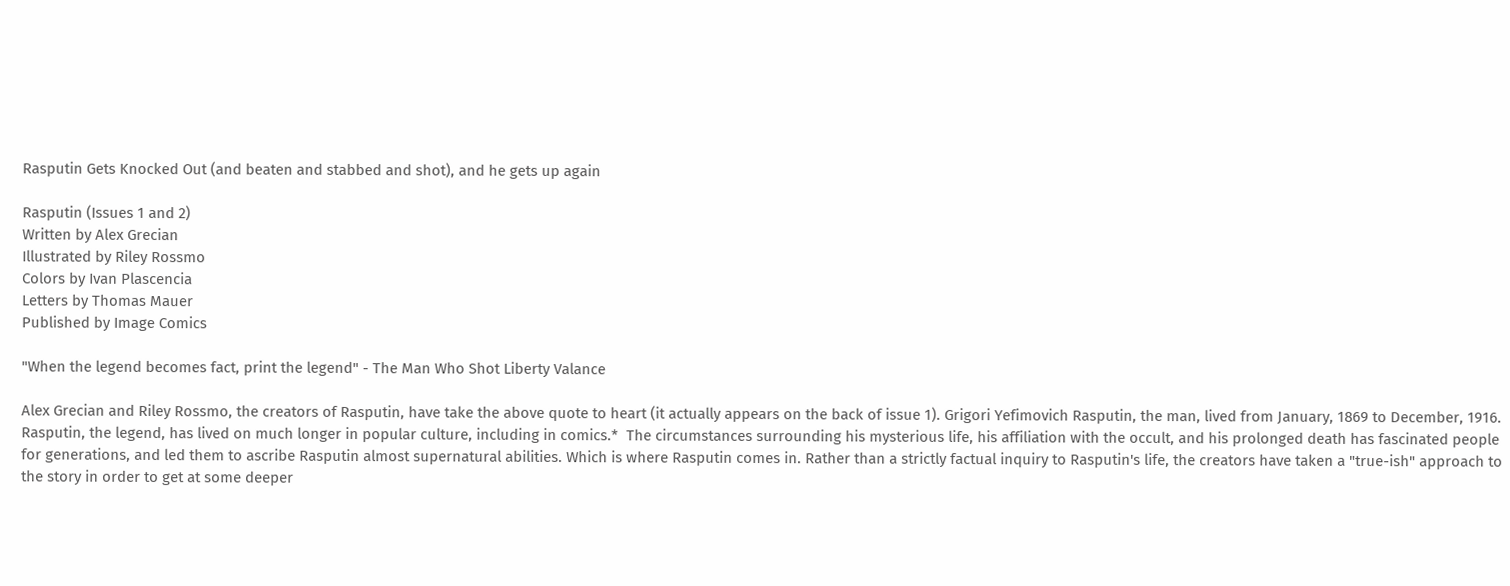Rasputin Gets Knocked Out (and beaten and stabbed and shot), and he gets up again

Rasputin (Issues 1 and 2)
Written by Alex Grecian
Illustrated by Riley Rossmo
Colors by Ivan Plascencia
Letters by Thomas Mauer
Published by Image Comics

"When the legend becomes fact, print the legend" - The Man Who Shot Liberty Valance

Alex Grecian and Riley Rossmo, the creators of Rasputin, have take the above quote to heart (it actually appears on the back of issue 1). Grigori Yefimovich Rasputin, the man, lived from January, 1869 to December, 1916. Rasputin, the legend, has lived on much longer in popular culture, including in comics.*  The circumstances surrounding his mysterious life, his affiliation with the occult, and his prolonged death has fascinated people for generations, and led them to ascribe Rasputin almost supernatural abilities. Which is where Rasputin comes in. Rather than a strictly factual inquiry to Rasputin's life, the creators have taken a "true-ish" approach to the story in order to get at some deeper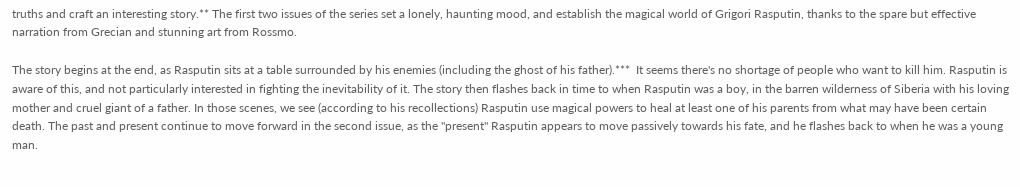truths and craft an interesting story.** The first two issues of the series set a lonely, haunting mood, and establish the magical world of Grigori Rasputin, thanks to the spare but effective narration from Grecian and stunning art from Rossmo.

The story begins at the end, as Rasputin sits at a table surrounded by his enemies (including the ghost of his father).***  It seems there's no shortage of people who want to kill him. Rasputin is aware of this, and not particularly interested in fighting the inevitability of it. The story then flashes back in time to when Rasputin was a boy, in the barren wilderness of Siberia with his loving mother and cruel giant of a father. In those scenes, we see (according to his recollections) Rasputin use magical powers to heal at least one of his parents from what may have been certain death. The past and present continue to move forward in the second issue, as the "present" Rasputin appears to move passively towards his fate, and he flashes back to when he was a young man.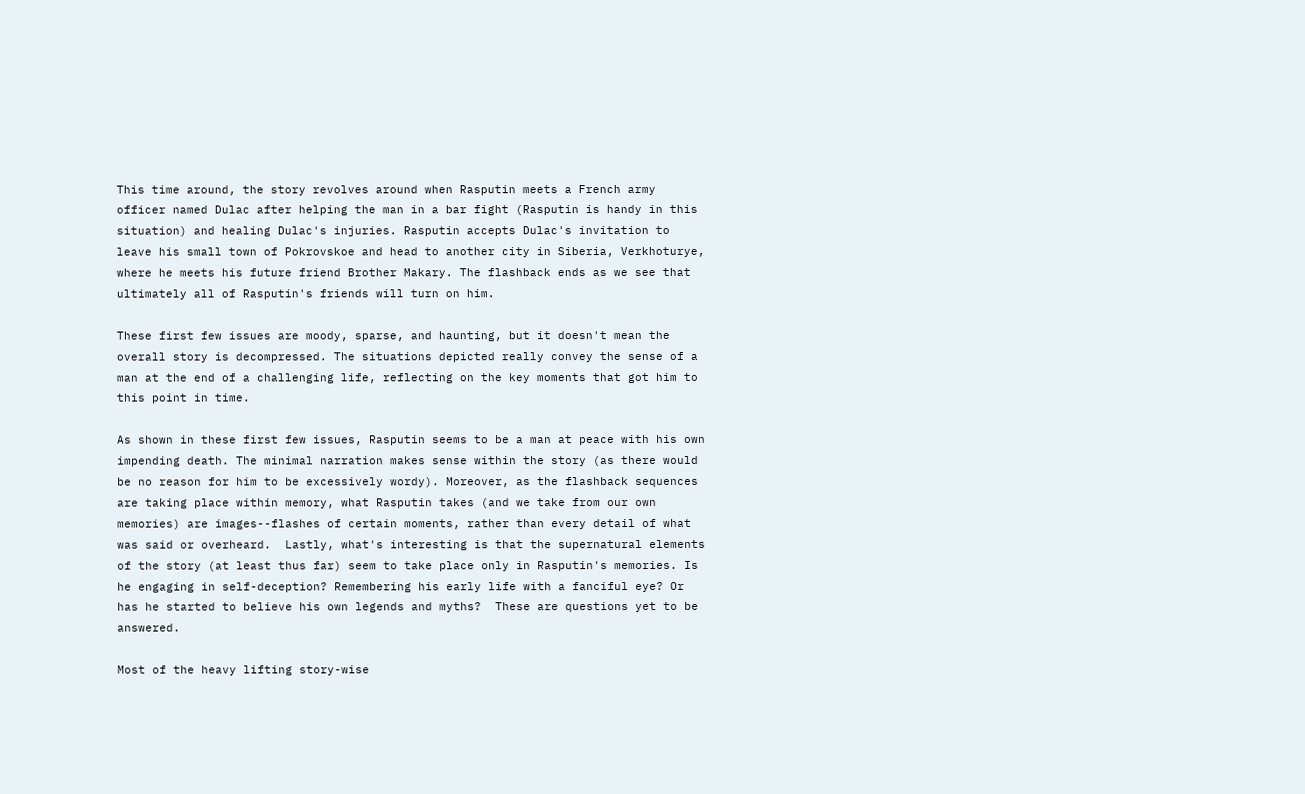This time around, the story revolves around when Rasputin meets a French army officer named Dulac after helping the man in a bar fight (Rasputin is handy in this situation) and healing Dulac's injuries. Rasputin accepts Dulac's invitation to leave his small town of Pokrovskoe and head to another city in Siberia, Verkhoturye, where he meets his future friend Brother Makary. The flashback ends as we see that ultimately all of Rasputin's friends will turn on him.

These first few issues are moody, sparse, and haunting, but it doesn't mean the overall story is decompressed. The situations depicted really convey the sense of a man at the end of a challenging life, reflecting on the key moments that got him to this point in time.

As shown in these first few issues, Rasputin seems to be a man at peace with his own impending death. The minimal narration makes sense within the story (as there would be no reason for him to be excessively wordy). Moreover, as the flashback sequences are taking place within memory, what Rasputin takes (and we take from our own memories) are images--flashes of certain moments, rather than every detail of what was said or overheard.  Lastly, what's interesting is that the supernatural elements of the story (at least thus far) seem to take place only in Rasputin's memories. Is he engaging in self-deception? Remembering his early life with a fanciful eye? Or has he started to believe his own legends and myths?  These are questions yet to be answered.

Most of the heavy lifting story-wise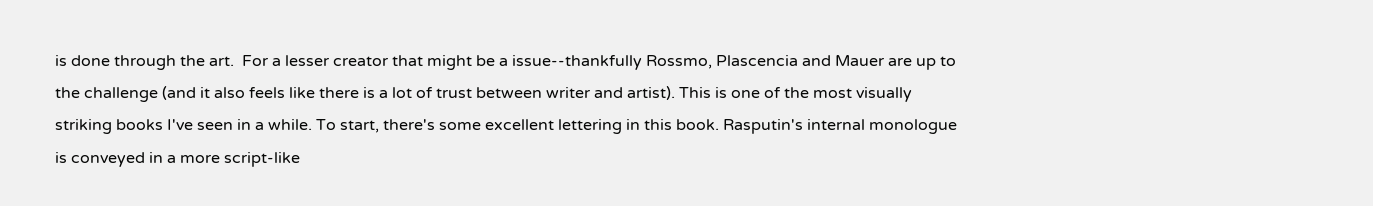is done through the art.  For a lesser creator that might be a issue--thankfully Rossmo, Plascencia and Mauer are up to the challenge (and it also feels like there is a lot of trust between writer and artist). This is one of the most visually striking books I've seen in a while. To start, there's some excellent lettering in this book. Rasputin's internal monologue is conveyed in a more script-like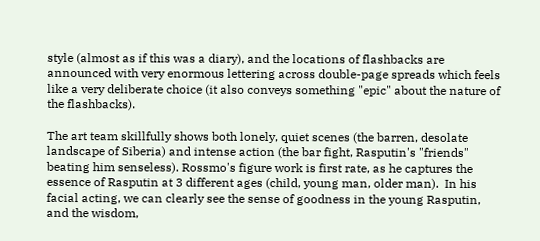style (almost as if this was a diary), and the locations of flashbacks are announced with very enormous lettering across double-page spreads which feels like a very deliberate choice (it also conveys something "epic" about the nature of the flashbacks).

The art team skillfully shows both lonely, quiet scenes (the barren, desolate landscape of Siberia) and intense action (the bar fight, Rasputin's "friends" beating him senseless). Rossmo's figure work is first rate, as he captures the essence of Rasputin at 3 different ages (child, young man, older man).  In his facial acting, we can clearly see the sense of goodness in the young Rasputin, and the wisdom,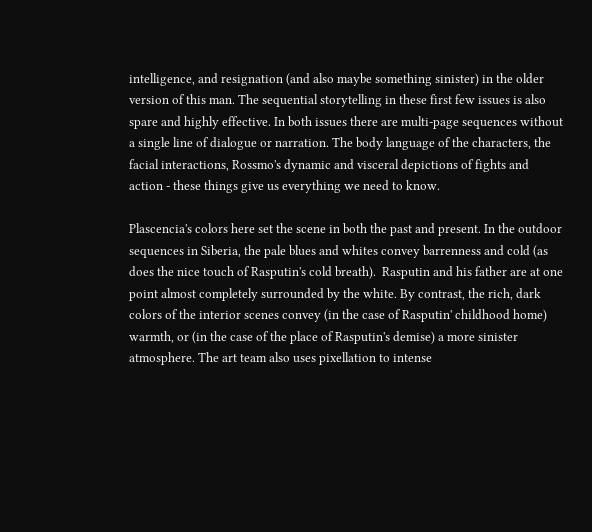intelligence, and resignation (and also maybe something sinister) in the older version of this man. The sequential storytelling in these first few issues is also spare and highly effective. In both issues there are multi-page sequences without a single line of dialogue or narration. The body language of the characters, the facial interactions, Rossmo's dynamic and visceral depictions of fights and action - these things give us everything we need to know.

Plascencia's colors here set the scene in both the past and present. In the outdoor sequences in Siberia, the pale blues and whites convey barrenness and cold (as does the nice touch of Rasputin's cold breath).  Rasputin and his father are at one point almost completely surrounded by the white. By contrast, the rich, dark colors of the interior scenes convey (in the case of Rasputin' childhood home) warmth, or (in the case of the place of Rasputin's demise) a more sinister atmosphere. The art team also uses pixellation to intense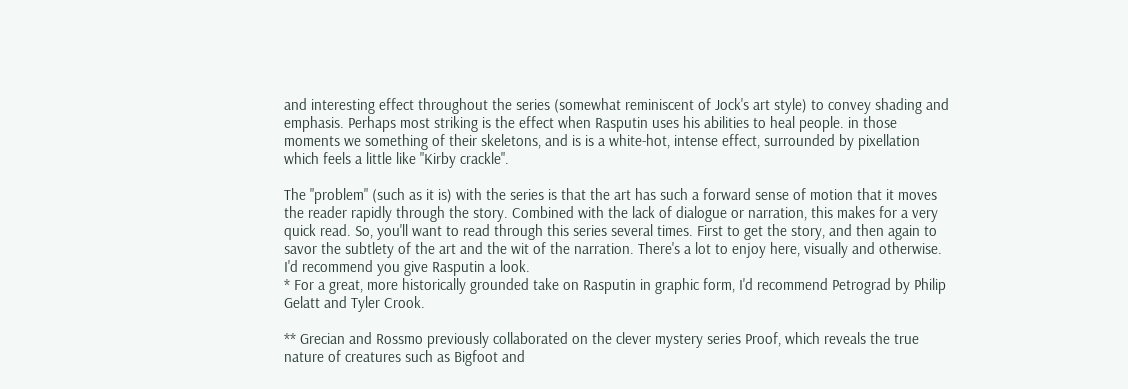and interesting effect throughout the series (somewhat reminiscent of Jock's art style) to convey shading and emphasis. Perhaps most striking is the effect when Rasputin uses his abilities to heal people. in those moments we something of their skeletons, and is is a white-hot, intense effect, surrounded by pixellation which feels a little like "Kirby crackle".

The "problem" (such as it is) with the series is that the art has such a forward sense of motion that it moves the reader rapidly through the story. Combined with the lack of dialogue or narration, this makes for a very quick read. So, you'll want to read through this series several times. First to get the story, and then again to savor the subtlety of the art and the wit of the narration. There's a lot to enjoy here, visually and otherwise. I'd recommend you give Rasputin a look.
* For a great, more historically grounded take on Rasputin in graphic form, I'd recommend Petrograd by Philip Gelatt and Tyler Crook.

** Grecian and Rossmo previously collaborated on the clever mystery series Proof, which reveals the true nature of creatures such as Bigfoot and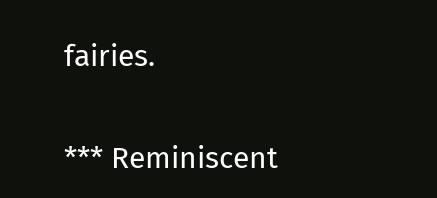fairies.

*** Reminiscent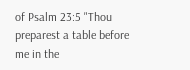of Psalm 23:5 "Thou preparest a table before me in the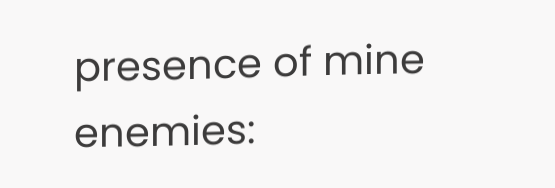presence of mine enemies: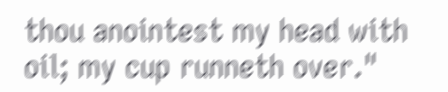thou anointest my head with oil; my cup runneth over."